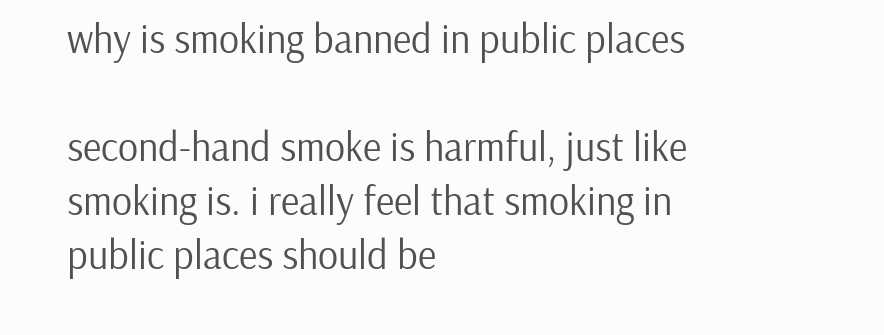why is smoking banned in public places

second-hand smoke is harmful, just like smoking is. i really feel that smoking in public places should be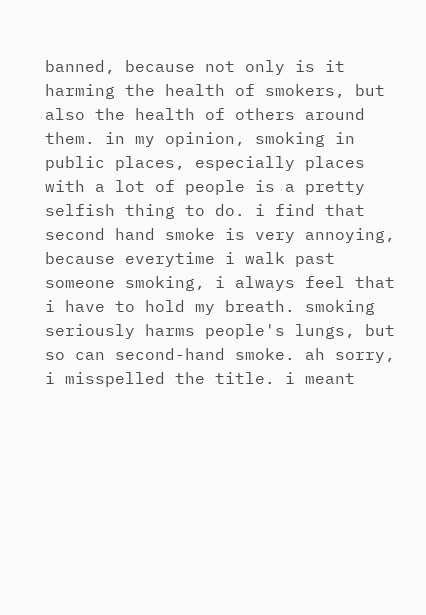banned, because not only is it harming the health of smokers, but also the health of others around them. in my opinion, smoking in public places, especially places with a lot of people is a pretty selfish thing to do. i find that second hand smoke is very annoying, because everytime i walk past someone smoking, i always feel that i have to hold my breath. smoking seriously harms people's lungs, but so can second-hand smoke. ah sorry, i misspelled the title. i meant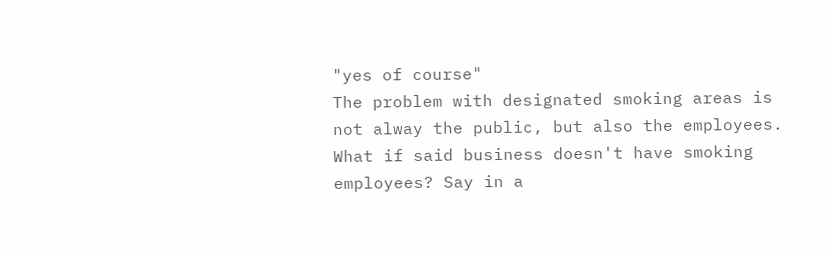"yes of course"
The problem with designated smoking areas is not alway the public, but also the employees. What if said business doesn't have smoking employees? Say in a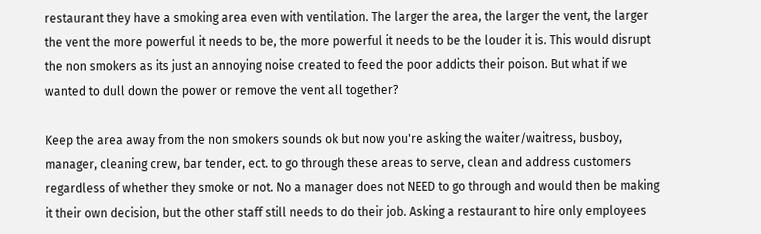restaurant they have a smoking area even with ventilation. The larger the area, the larger the vent, the larger the vent the more powerful it needs to be, the more powerful it needs to be the louder it is. This would disrupt the non smokers as its just an annoying noise created to feed the poor addicts their poison. But what if we wanted to dull down the power or remove the vent all together?

Keep the area away from the non smokers sounds ok but now you're asking the waiter/waitress, busboy, manager, cleaning crew, bar tender, ect. to go through these areas to serve, clean and address customers regardless of whether they smoke or not. No a manager does not NEED to go through and would then be making it their own decision, but the other staff still needs to do their job. Asking a restaurant to hire only employees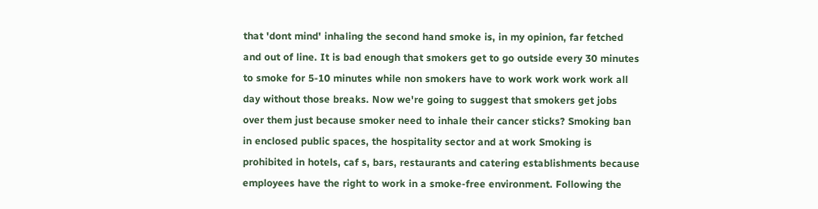that 'dont mind' inhaling the second hand smoke is, in my opinion, far fetched and out of line. It is bad enough that smokers get to go outside every 30 minutes to smoke for 5-10 minutes while non smokers have to work work work work all day without those breaks. Now we're going to suggest that smokers get jobs over them just because smoker need to inhale their cancer sticks? Smoking ban in enclosed public spaces, the hospitality sector and at work Smoking is prohibited in hotels, caf s, bars, restaurants and catering establishments because employees have the right to work in a smoke-free environment. Following the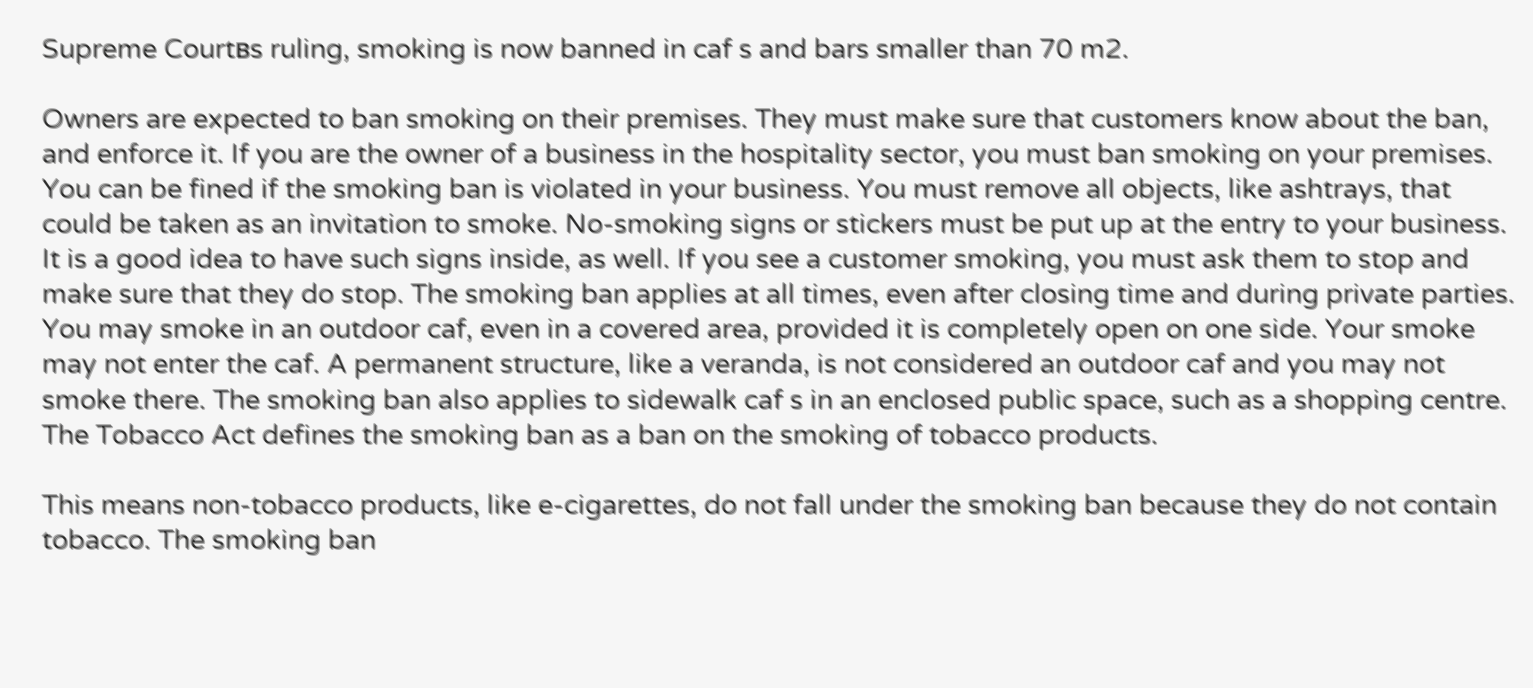Supreme Courtвs ruling, smoking is now banned in caf s and bars smaller than 70 m2.

Owners are expected to ban smoking on their premises. They must make sure that customers know about the ban, and enforce it. If you are the owner of a business in the hospitality sector, you must ban smoking on your premises. You can be fined if the smoking ban is violated in your business. You must remove all objects, like ashtrays, that could be taken as an invitation to smoke. No-smoking signs or stickers must be put up at the entry to your business. It is a good idea to have such signs inside, as well. If you see a customer smoking, you must ask them to stop and make sure that they do stop. The smoking ban applies at all times, even after closing time and during private parties. You may smoke in an outdoor caf, even in a covered area, provided it is completely open on one side. Your smoke may not enter the caf. A permanent structure, like a veranda, is not considered an outdoor caf and you may not smoke there. The smoking ban also applies to sidewalk caf s in an enclosed public space, such as a shopping centre. The Tobacco Act defines the smoking ban as a ban on the smoking of tobacco products.

This means non-tobacco products, like e-cigarettes, do not fall under the smoking ban because they do not contain tobacco. The smoking ban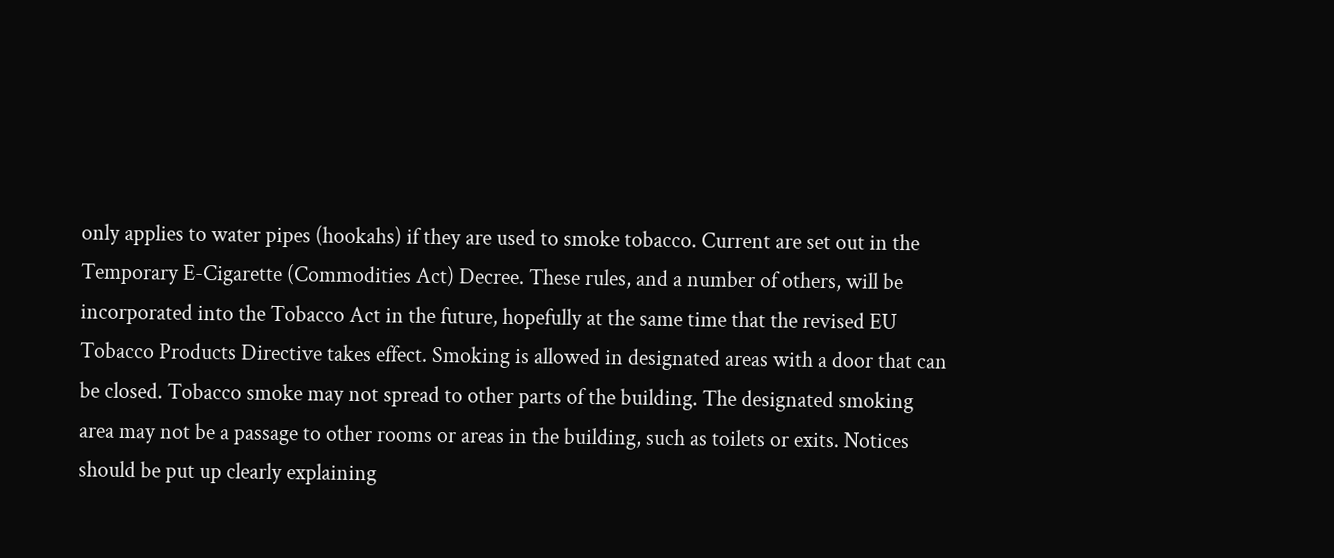only applies to water pipes (hookahs) if they are used to smoke tobacco. Current are set out in the Temporary E-Cigarette (Commodities Act) Decree. These rules, and a number of others, will be incorporated into the Tobacco Act in the future, hopefully at the same time that the revised EU Tobacco Products Directive takes effect. Smoking is allowed in designated areas with a door that can be closed. Tobacco smoke may not spread to other parts of the building. The designated smoking area may not be a passage to other rooms or areas in the building, such as toilets or exits. Notices should be put up clearly explaining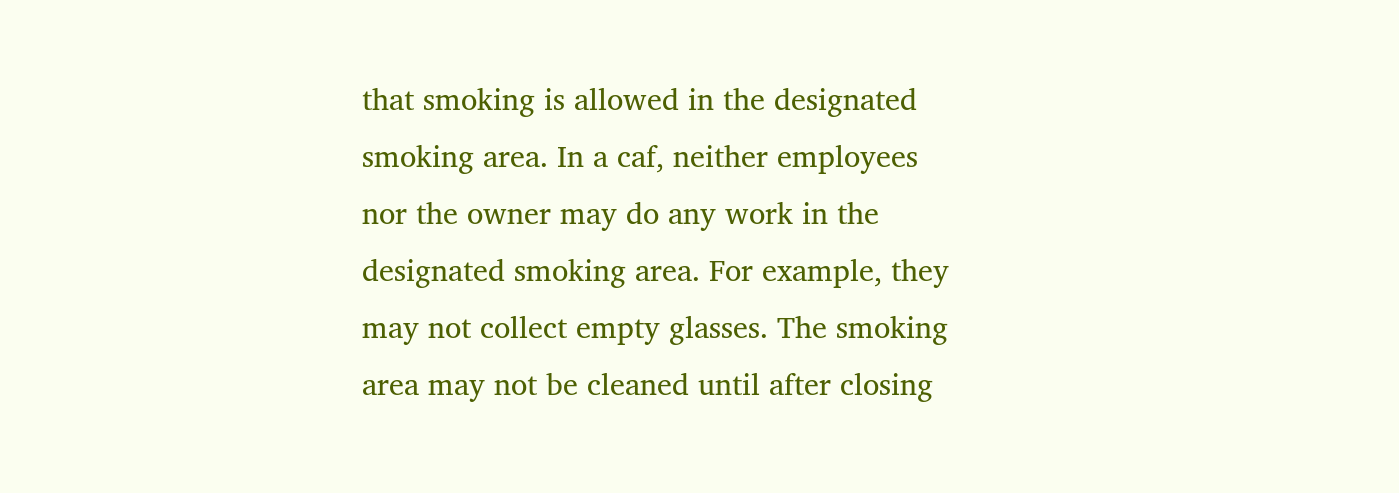that smoking is allowed in the designated smoking area. In a caf, neither employees nor the owner may do any work in the designated smoking area. For example, they may not collect empty glasses. The smoking area may not be cleaned until after closing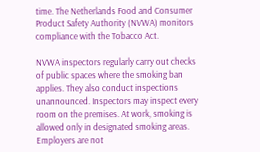time. The Netherlands Food and Consumer Product Safety Authority (NVWA) monitors compliance with the Tobacco Act.

NVWA inspectors regularly carry out checks of public spaces where the smoking ban applies. They also conduct inspections unannounced. Inspectors may inspect every room on the premises. At work, smoking is allowed only in designated smoking areas. Employers are not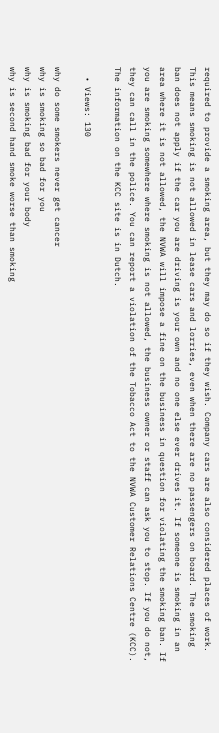required to provide a smoking area, but they may do so if they wish. Company cars are also considered places of work. This means smoking is not allowed in lease cars and lorries, even when there are no passengers on board. The smoking ban does not apply if the car you are driving is your own and no one else ever drives it. If someone is smoking in an area where it is not allowed, the NVWA will impose a fine on the business in question for violating the smoking ban. If you are smoking somewhere where smoking is not allowed, the business owner or staff can ask you to stop. If you do not, they can call in the police. You can report a violation of the Tobacco Act to the NVWA Customer Relations Centre (KCC). The information on the KCC site is in Dutch.

  • Views: 130

why do some smokers never get cancer
why is smoking so bad for you
why is smoking bad for your body
why is second hand smoke worse than smoking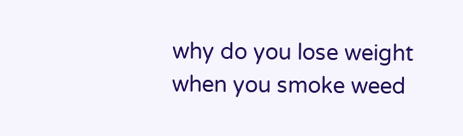why do you lose weight when you smoke weed